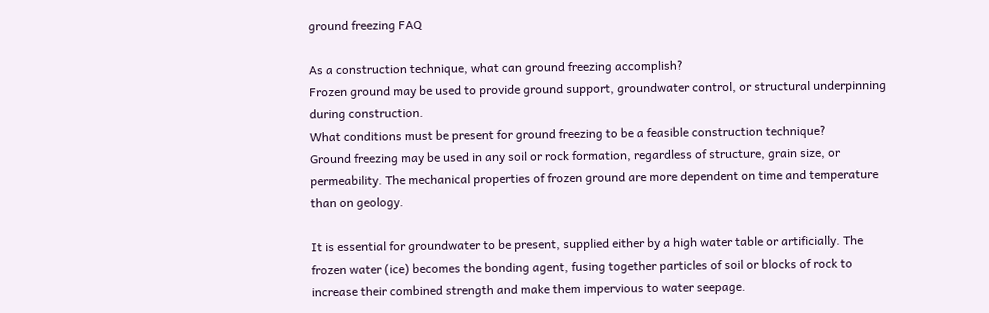ground freezing FAQ

As a construction technique, what can ground freezing accomplish?
Frozen ground may be used to provide ground support, groundwater control, or structural underpinning during construction.
What conditions must be present for ground freezing to be a feasible construction technique?
Ground freezing may be used in any soil or rock formation, regardless of structure, grain size, or permeability. The mechanical properties of frozen ground are more dependent on time and temperature than on geology.

It is essential for groundwater to be present, supplied either by a high water table or artificially. The frozen water (ice) becomes the bonding agent, fusing together particles of soil or blocks of rock to increase their combined strength and make them impervious to water seepage.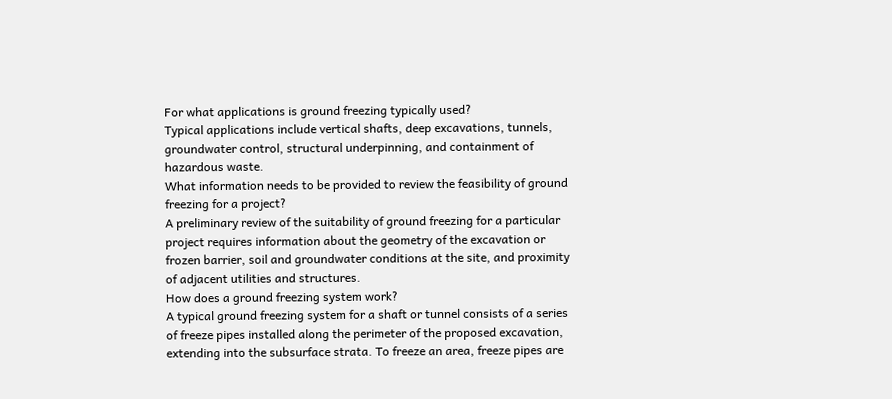For what applications is ground freezing typically used?
Typical applications include vertical shafts, deep excavations, tunnels, groundwater control, structural underpinning, and containment of hazardous waste.
What information needs to be provided to review the feasibility of ground freezing for a project?
A preliminary review of the suitability of ground freezing for a particular project requires information about the geometry of the excavation or frozen barrier, soil and groundwater conditions at the site, and proximity of adjacent utilities and structures.
How does a ground freezing system work?
A typical ground freezing system for a shaft or tunnel consists of a series of freeze pipes installed along the perimeter of the proposed excavation, extending into the subsurface strata. To freeze an area, freeze pipes are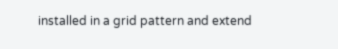installed in a grid pattern and extend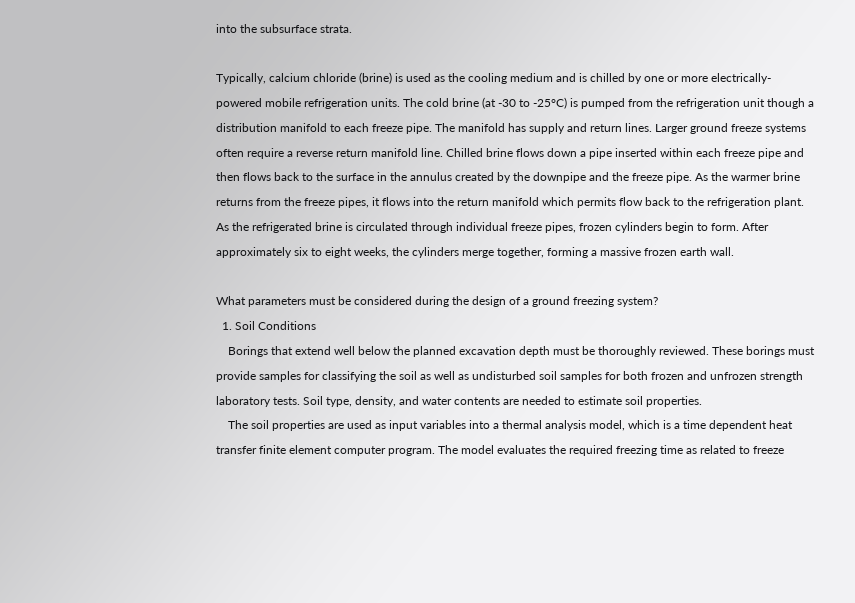into the subsurface strata.

Typically, calcium chloride (brine) is used as the cooling medium and is chilled by one or more electrically-powered mobile refrigeration units. The cold brine (at -30 to -25°C) is pumped from the refrigeration unit though a distribution manifold to each freeze pipe. The manifold has supply and return lines. Larger ground freeze systems often require a reverse return manifold line. Chilled brine flows down a pipe inserted within each freeze pipe and then flows back to the surface in the annulus created by the downpipe and the freeze pipe. As the warmer brine returns from the freeze pipes, it flows into the return manifold which permits flow back to the refrigeration plant. As the refrigerated brine is circulated through individual freeze pipes, frozen cylinders begin to form. After approximately six to eight weeks, the cylinders merge together, forming a massive frozen earth wall.

What parameters must be considered during the design of a ground freezing system?
  1. Soil Conditions
    Borings that extend well below the planned excavation depth must be thoroughly reviewed. These borings must provide samples for classifying the soil as well as undisturbed soil samples for both frozen and unfrozen strength laboratory tests. Soil type, density, and water contents are needed to estimate soil properties.
    The soil properties are used as input variables into a thermal analysis model, which is a time dependent heat transfer finite element computer program. The model evaluates the required freezing time as related to freeze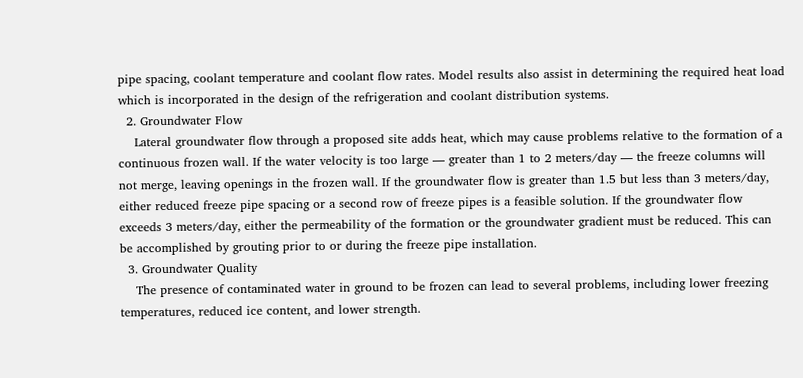pipe spacing, coolant temperature and coolant flow rates. Model results also assist in determining the required heat load which is incorporated in the design of the refrigeration and coolant distribution systems.
  2. Groundwater Flow
    Lateral groundwater flow through a proposed site adds heat, which may cause problems relative to the formation of a continuous frozen wall. If the water velocity is too large — greater than 1 to 2 meters/day — the freeze columns will not merge, leaving openings in the frozen wall. If the groundwater flow is greater than 1.5 but less than 3 meters/day, either reduced freeze pipe spacing or a second row of freeze pipes is a feasible solution. If the groundwater flow exceeds 3 meters/day, either the permeability of the formation or the groundwater gradient must be reduced. This can be accomplished by grouting prior to or during the freeze pipe installation.
  3. Groundwater Quality
    The presence of contaminated water in ground to be frozen can lead to several problems, including lower freezing temperatures, reduced ice content, and lower strength.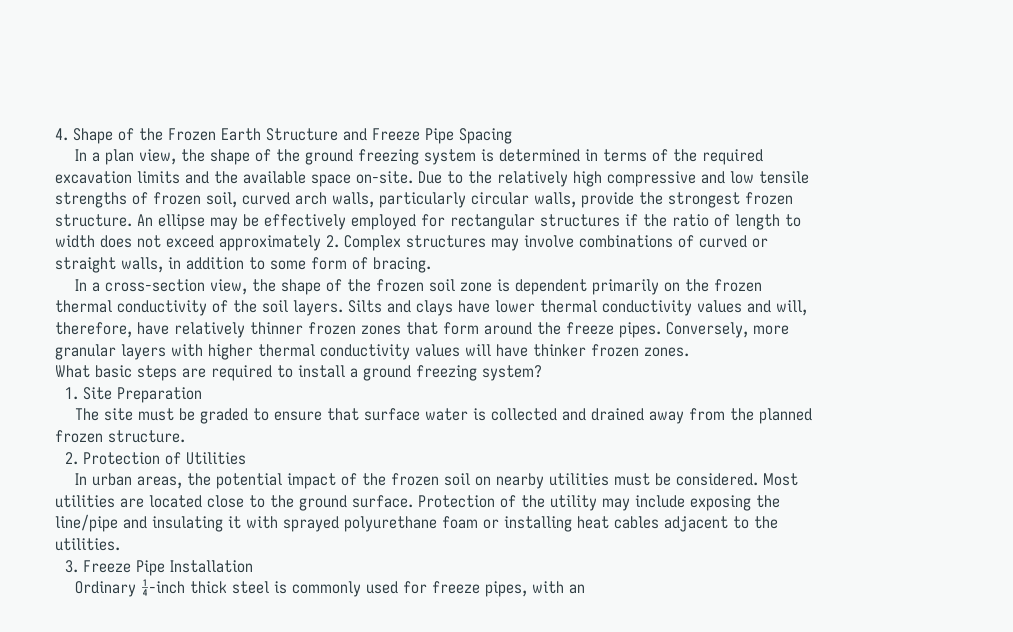4. Shape of the Frozen Earth Structure and Freeze Pipe Spacing
    In a plan view, the shape of the ground freezing system is determined in terms of the required excavation limits and the available space on-site. Due to the relatively high compressive and low tensile strengths of frozen soil, curved arch walls, particularly circular walls, provide the strongest frozen structure. An ellipse may be effectively employed for rectangular structures if the ratio of length to width does not exceed approximately 2. Complex structures may involve combinations of curved or straight walls, in addition to some form of bracing.
    In a cross-section view, the shape of the frozen soil zone is dependent primarily on the frozen thermal conductivity of the soil layers. Silts and clays have lower thermal conductivity values and will, therefore, have relatively thinner frozen zones that form around the freeze pipes. Conversely, more granular layers with higher thermal conductivity values will have thinker frozen zones.
What basic steps are required to install a ground freezing system?
  1. Site Preparation
    The site must be graded to ensure that surface water is collected and drained away from the planned frozen structure.
  2. Protection of Utilities
    In urban areas, the potential impact of the frozen soil on nearby utilities must be considered. Most utilities are located close to the ground surface. Protection of the utility may include exposing the line/pipe and insulating it with sprayed polyurethane foam or installing heat cables adjacent to the utilities.
  3. Freeze Pipe Installation
    Ordinary ¼-inch thick steel is commonly used for freeze pipes, with an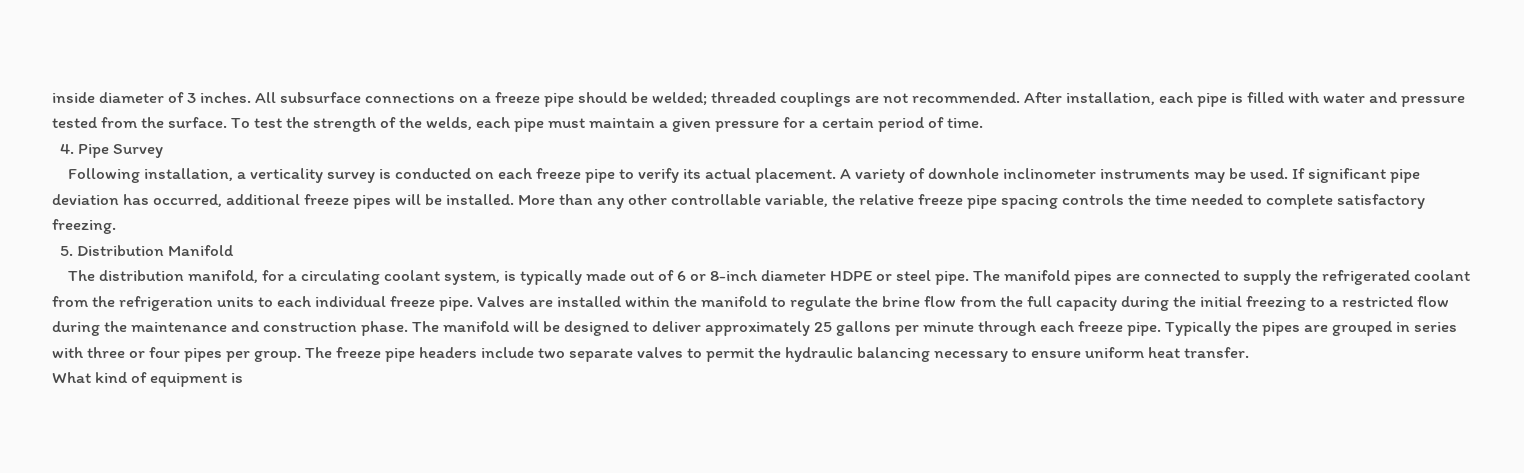inside diameter of 3 inches. All subsurface connections on a freeze pipe should be welded; threaded couplings are not recommended. After installation, each pipe is filled with water and pressure tested from the surface. To test the strength of the welds, each pipe must maintain a given pressure for a certain period of time.
  4. Pipe Survey
    Following installation, a verticality survey is conducted on each freeze pipe to verify its actual placement. A variety of downhole inclinometer instruments may be used. If significant pipe deviation has occurred, additional freeze pipes will be installed. More than any other controllable variable, the relative freeze pipe spacing controls the time needed to complete satisfactory freezing.
  5. Distribution Manifold
    The distribution manifold, for a circulating coolant system, is typically made out of 6 or 8-inch diameter HDPE or steel pipe. The manifold pipes are connected to supply the refrigerated coolant from the refrigeration units to each individual freeze pipe. Valves are installed within the manifold to regulate the brine flow from the full capacity during the initial freezing to a restricted flow during the maintenance and construction phase. The manifold will be designed to deliver approximately 25 gallons per minute through each freeze pipe. Typically the pipes are grouped in series with three or four pipes per group. The freeze pipe headers include two separate valves to permit the hydraulic balancing necessary to ensure uniform heat transfer.
What kind of equipment is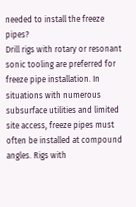needed to install the freeze pipes?
Drill rigs with rotary or resonant sonic tooling are preferred for freeze pipe installation. In situations with numerous subsurface utilities and limited site access, freeze pipes must often be installed at compound angles. Rigs with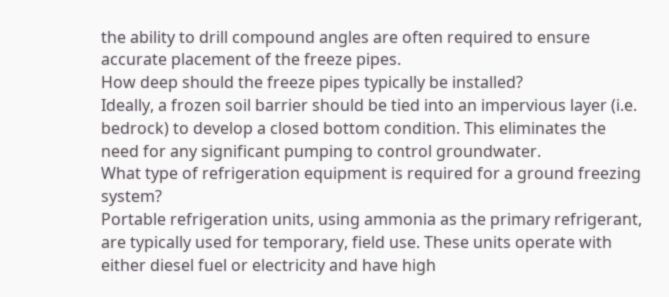the ability to drill compound angles are often required to ensure accurate placement of the freeze pipes.
How deep should the freeze pipes typically be installed?
Ideally, a frozen soil barrier should be tied into an impervious layer (i.e. bedrock) to develop a closed bottom condition. This eliminates the need for any significant pumping to control groundwater.
What type of refrigeration equipment is required for a ground freezing system?
Portable refrigeration units, using ammonia as the primary refrigerant, are typically used for temporary, field use. These units operate with either diesel fuel or electricity and have high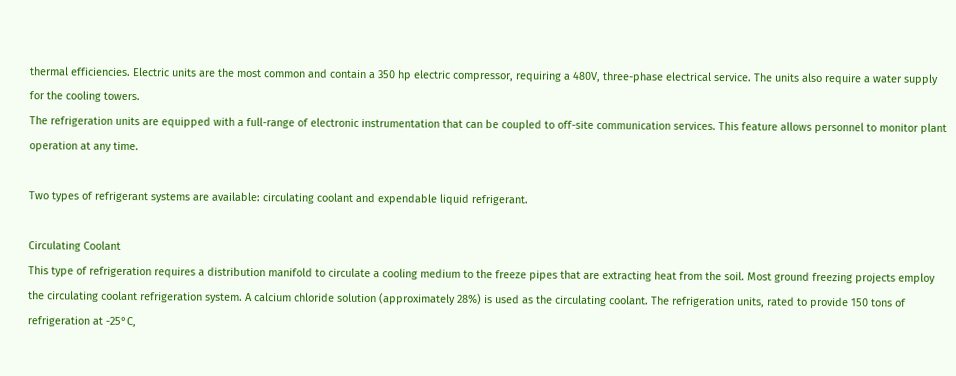thermal efficiencies. Electric units are the most common and contain a 350 hp electric compressor, requiring a 480V, three-phase electrical service. The units also require a water supply for the cooling towers.
The refrigeration units are equipped with a full-range of electronic instrumentation that can be coupled to off-site communication services. This feature allows personnel to monitor plant operation at any time.

Two types of refrigerant systems are available: circulating coolant and expendable liquid refrigerant.

Circulating Coolant
This type of refrigeration requires a distribution manifold to circulate a cooling medium to the freeze pipes that are extracting heat from the soil. Most ground freezing projects employ the circulating coolant refrigeration system. A calcium chloride solution (approximately 28%) is used as the circulating coolant. The refrigeration units, rated to provide 150 tons of refrigeration at -25°C,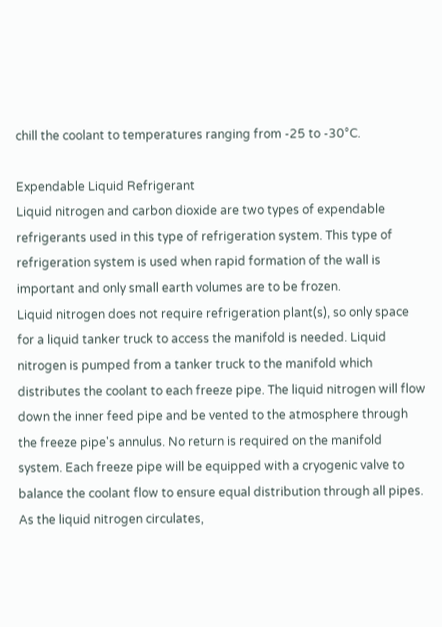chill the coolant to temperatures ranging from -25 to -30°C.

Expendable Liquid Refrigerant
Liquid nitrogen and carbon dioxide are two types of expendable refrigerants used in this type of refrigeration system. This type of refrigeration system is used when rapid formation of the wall is important and only small earth volumes are to be frozen.
Liquid nitrogen does not require refrigeration plant(s), so only space for a liquid tanker truck to access the manifold is needed. Liquid nitrogen is pumped from a tanker truck to the manifold which distributes the coolant to each freeze pipe. The liquid nitrogen will flow down the inner feed pipe and be vented to the atmosphere through the freeze pipe's annulus. No return is required on the manifold system. Each freeze pipe will be equipped with a cryogenic valve to balance the coolant flow to ensure equal distribution through all pipes. As the liquid nitrogen circulates,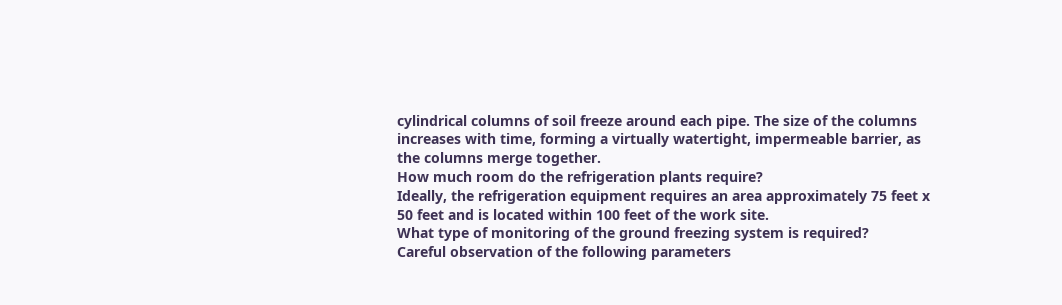cylindrical columns of soil freeze around each pipe. The size of the columns increases with time, forming a virtually watertight, impermeable barrier, as the columns merge together.
How much room do the refrigeration plants require?
Ideally, the refrigeration equipment requires an area approximately 75 feet x 50 feet and is located within 100 feet of the work site.
What type of monitoring of the ground freezing system is required?
Careful observation of the following parameters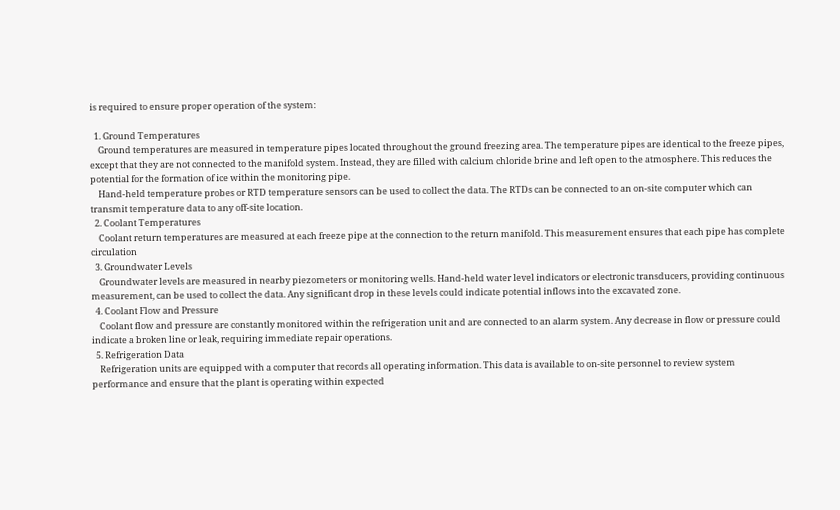is required to ensure proper operation of the system:

  1. Ground Temperatures
    Ground temperatures are measured in temperature pipes located throughout the ground freezing area. The temperature pipes are identical to the freeze pipes, except that they are not connected to the manifold system. Instead, they are filled with calcium chloride brine and left open to the atmosphere. This reduces the potential for the formation of ice within the monitoring pipe.
    Hand-held temperature probes or RTD temperature sensors can be used to collect the data. The RTDs can be connected to an on-site computer which can transmit temperature data to any off-site location.
  2. Coolant Temperatures
    Coolant return temperatures are measured at each freeze pipe at the connection to the return manifold. This measurement ensures that each pipe has complete circulation
  3. Groundwater Levels
    Groundwater levels are measured in nearby piezometers or monitoring wells. Hand-held water level indicators or electronic transducers, providing continuous measurement, can be used to collect the data. Any significant drop in these levels could indicate potential inflows into the excavated zone.
  4. Coolant Flow and Pressure
    Coolant flow and pressure are constantly monitored within the refrigeration unit and are connected to an alarm system. Any decrease in flow or pressure could indicate a broken line or leak, requiring immediate repair operations.
  5. Refrigeration Data
    Refrigeration units are equipped with a computer that records all operating information. This data is available to on-site personnel to review system performance and ensure that the plant is operating within expected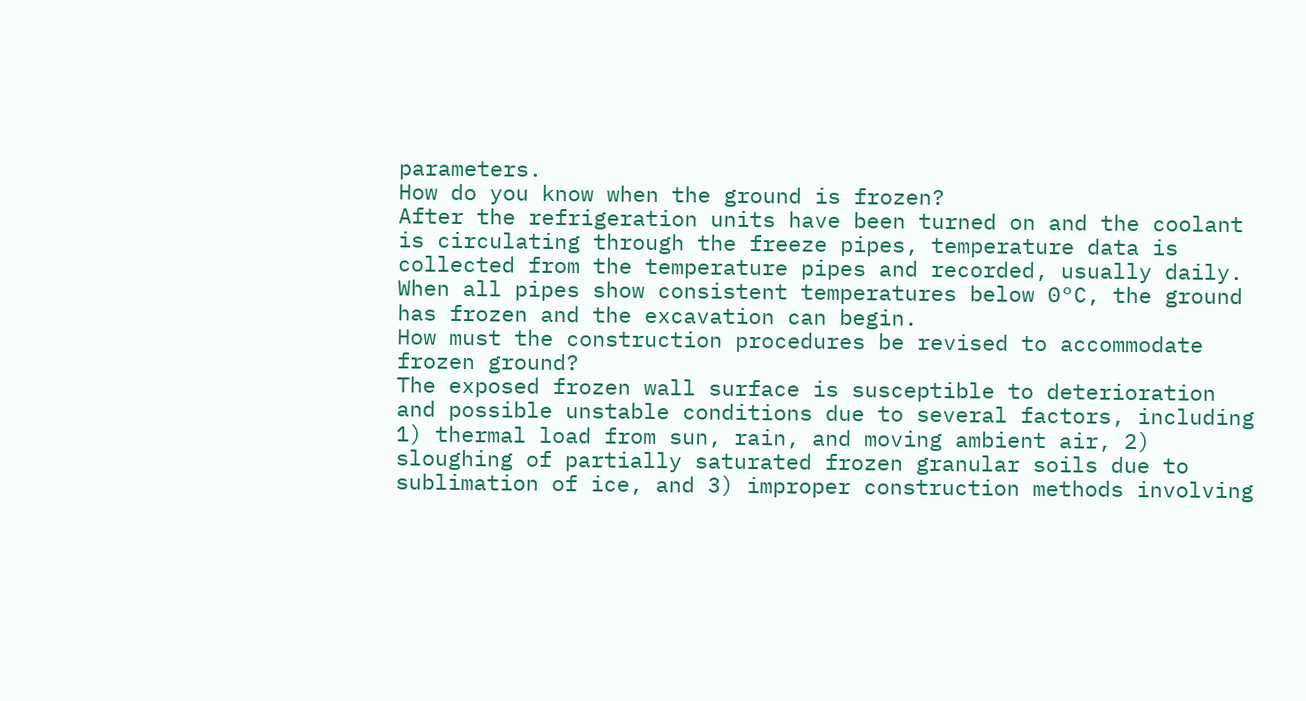parameters.
How do you know when the ground is frozen?
After the refrigeration units have been turned on and the coolant is circulating through the freeze pipes, temperature data is collected from the temperature pipes and recorded, usually daily. When all pipes show consistent temperatures below 0°C, the ground has frozen and the excavation can begin.
How must the construction procedures be revised to accommodate frozen ground?
The exposed frozen wall surface is susceptible to deterioration and possible unstable conditions due to several factors, including 1) thermal load from sun, rain, and moving ambient air, 2) sloughing of partially saturated frozen granular soils due to sublimation of ice, and 3) improper construction methods involving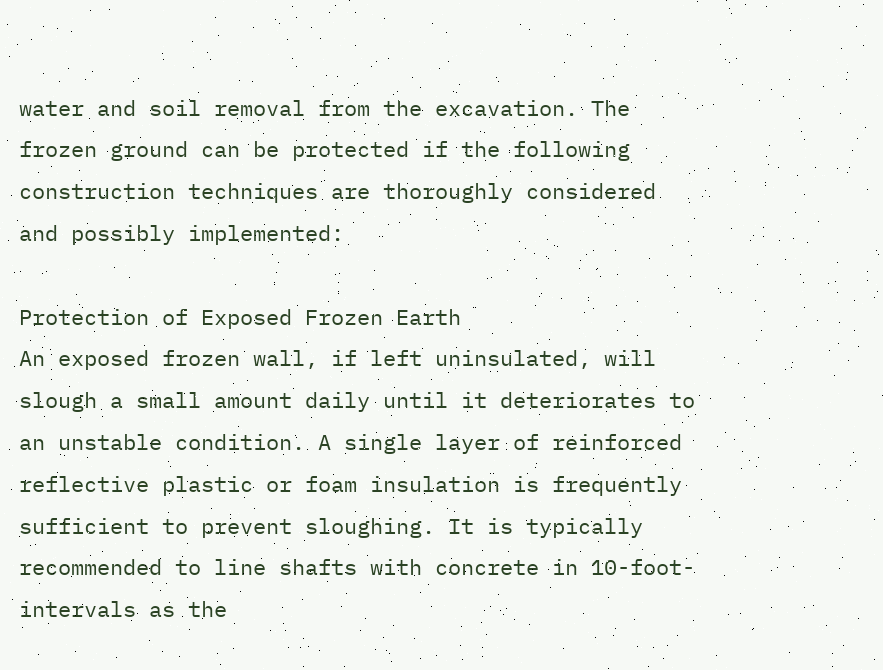water and soil removal from the excavation. The frozen ground can be protected if the following construction techniques are thoroughly considered and possibly implemented:

Protection of Exposed Frozen Earth
An exposed frozen wall, if left uninsulated, will slough a small amount daily until it deteriorates to an unstable condition. A single layer of reinforced reflective plastic or foam insulation is frequently sufficient to prevent sloughing. It is typically recommended to line shafts with concrete in 10-foot-intervals as the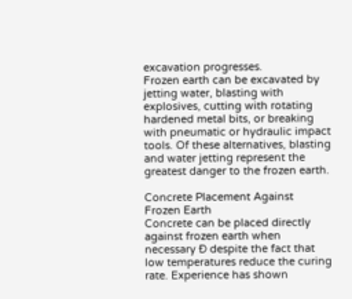excavation progresses.
Frozen earth can be excavated by jetting water, blasting with explosives, cutting with rotating hardened metal bits, or breaking with pneumatic or hydraulic impact tools. Of these alternatives, blasting and water jetting represent the greatest danger to the frozen earth.

Concrete Placement Against Frozen Earth
Concrete can be placed directly against frozen earth when necessary Ð despite the fact that low temperatures reduce the curing rate. Experience has shown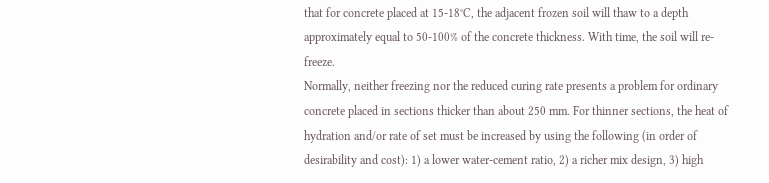that for concrete placed at 15-18°C, the adjacent frozen soil will thaw to a depth approximately equal to 50-100% of the concrete thickness. With time, the soil will re-freeze.
Normally, neither freezing nor the reduced curing rate presents a problem for ordinary concrete placed in sections thicker than about 250 mm. For thinner sections, the heat of hydration and/or rate of set must be increased by using the following (in order of desirability and cost): 1) a lower water-cement ratio, 2) a richer mix design, 3) high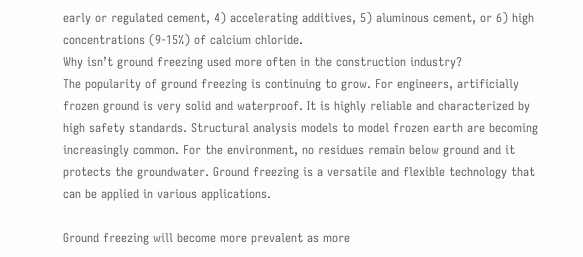early or regulated cement, 4) accelerating additives, 5) aluminous cement, or 6) high concentrations (9-15%) of calcium chloride.
Why isn’t ground freezing used more often in the construction industry?
The popularity of ground freezing is continuing to grow. For engineers, artificially frozen ground is very solid and waterproof. It is highly reliable and characterized by high safety standards. Structural analysis models to model frozen earth are becoming increasingly common. For the environment, no residues remain below ground and it protects the groundwater. Ground freezing is a versatile and flexible technology that can be applied in various applications.

Ground freezing will become more prevalent as more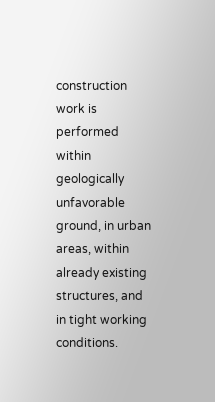construction work is performed within geologically unfavorable ground, in urban areas, within already existing structures, and in tight working conditions.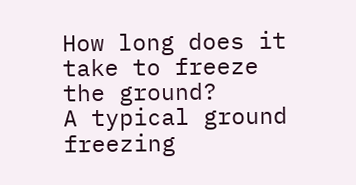How long does it take to freeze the ground?
A typical ground freezing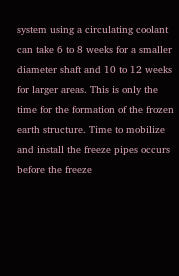system using a circulating coolant can take 6 to 8 weeks for a smaller diameter shaft and 10 to 12 weeks for larger areas. This is only the time for the formation of the frozen earth structure. Time to mobilize and install the freeze pipes occurs before the freeze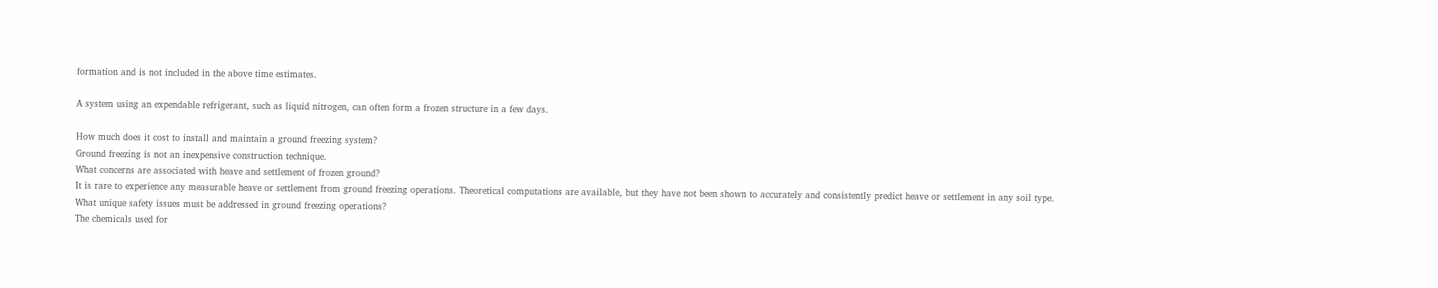formation and is not included in the above time estimates.

A system using an expendable refrigerant, such as liquid nitrogen, can often form a frozen structure in a few days.

How much does it cost to install and maintain a ground freezing system?
Ground freezing is not an inexpensive construction technique.
What concerns are associated with heave and settlement of frozen ground?
It is rare to experience any measurable heave or settlement from ground freezing operations. Theoretical computations are available, but they have not been shown to accurately and consistently predict heave or settlement in any soil type.
What unique safety issues must be addressed in ground freezing operations?
The chemicals used for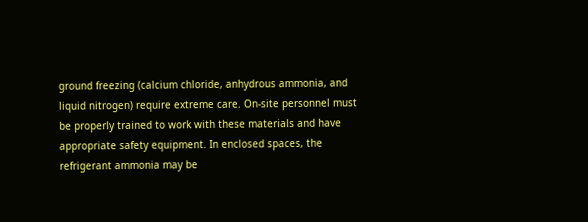ground freezing (calcium chloride, anhydrous ammonia, and liquid nitrogen) require extreme care. On-site personnel must be properly trained to work with these materials and have appropriate safety equipment. In enclosed spaces, the refrigerant ammonia may be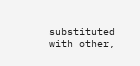substituted with other,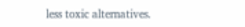less toxic alternatives.